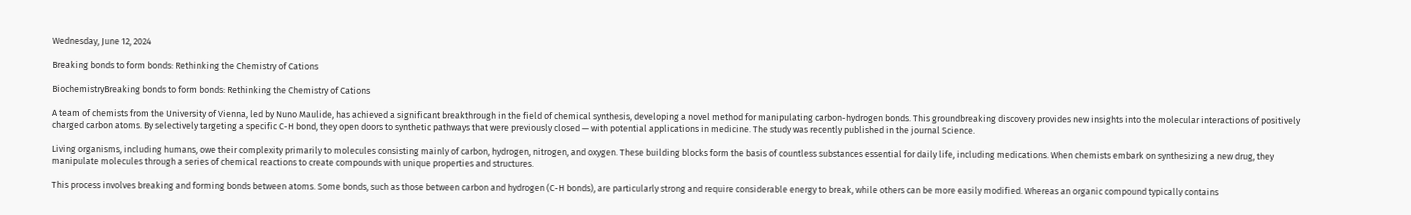Wednesday, June 12, 2024

Breaking bonds to form bonds: Rethinking the Chemistry of Cations

BiochemistryBreaking bonds to form bonds: Rethinking the Chemistry of Cations

A team of chemists from the University of Vienna, led by Nuno Maulide, has achieved a significant breakthrough in the field of chemical synthesis, developing a novel method for manipulating carbon-hydrogen bonds. This groundbreaking discovery provides new insights into the molecular interactions of positively charged carbon atoms. By selectively targeting a specific C-H bond, they open doors to synthetic pathways that were previously closed — with potential applications in medicine. The study was recently published in the journal Science.

Living organisms, including humans, owe their complexity primarily to molecules consisting mainly of carbon, hydrogen, nitrogen, and oxygen. These building blocks form the basis of countless substances essential for daily life, including medications. When chemists embark on synthesizing a new drug, they manipulate molecules through a series of chemical reactions to create compounds with unique properties and structures.

This process involves breaking and forming bonds between atoms. Some bonds, such as those between carbon and hydrogen (C-H bonds), are particularly strong and require considerable energy to break, while others can be more easily modified. Whereas an organic compound typically contains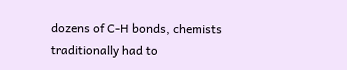dozens of C-H bonds, chemists traditionally had to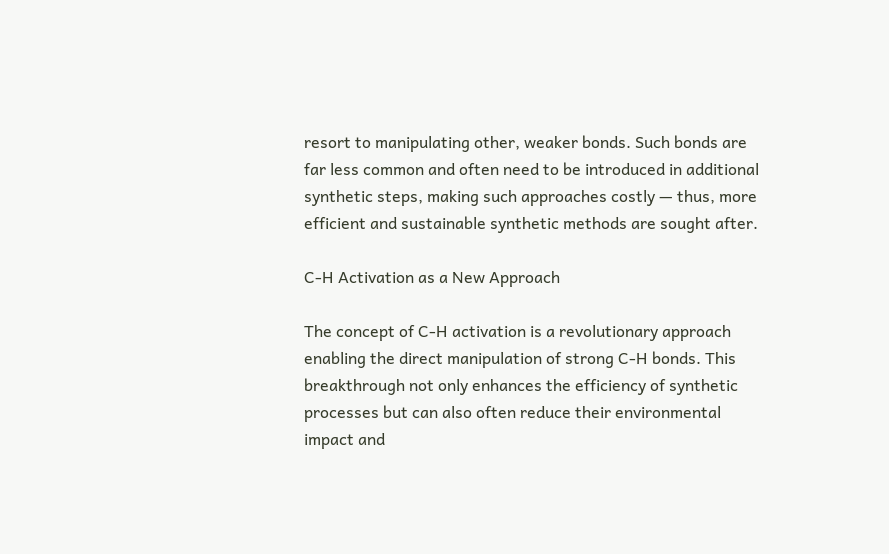resort to manipulating other, weaker bonds. Such bonds are far less common and often need to be introduced in additional synthetic steps, making such approaches costly — thus, more efficient and sustainable synthetic methods are sought after.

C-H Activation as a New Approach

The concept of C-H activation is a revolutionary approach enabling the direct manipulation of strong C-H bonds. This breakthrough not only enhances the efficiency of synthetic processes but can also often reduce their environmental impact and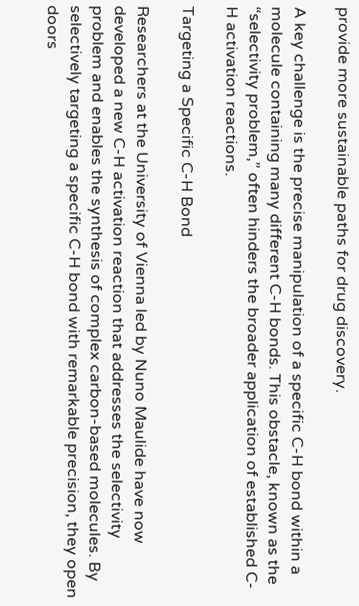provide more sustainable paths for drug discovery.

A key challenge is the precise manipulation of a specific C-H bond within a molecule containing many different C-H bonds. This obstacle, known as the “selectivity problem,” often hinders the broader application of established C-H activation reactions.

Targeting a Specific C-H Bond

Researchers at the University of Vienna led by Nuno Maulide have now developed a new C-H activation reaction that addresses the selectivity problem and enables the synthesis of complex carbon-based molecules. By selectively targeting a specific C-H bond with remarkable precision, they open doors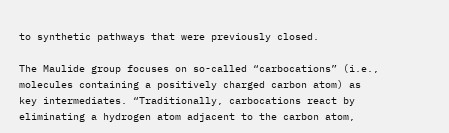to synthetic pathways that were previously closed.

The Maulide group focuses on so-called “carbocations” (i.e., molecules containing a positively charged carbon atom) as key intermediates. “Traditionally, carbocations react by eliminating a hydrogen atom adjacent to the carbon atom,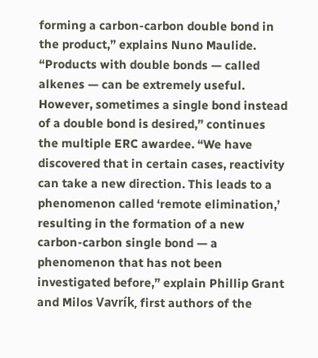forming a carbon-carbon double bond in the product,” explains Nuno Maulide. “Products with double bonds — called alkenes — can be extremely useful. However, sometimes a single bond instead of a double bond is desired,” continues the multiple ERC awardee. “We have discovered that in certain cases, reactivity can take a new direction. This leads to a phenomenon called ‘remote elimination,’ resulting in the formation of a new carbon-carbon single bond — a phenomenon that has not been investigated before,” explain Phillip Grant and Milos Vavrík, first authors of the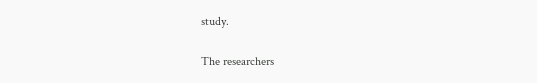study.

The researchers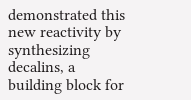demonstrated this new reactivity by synthesizing decalins, a building block for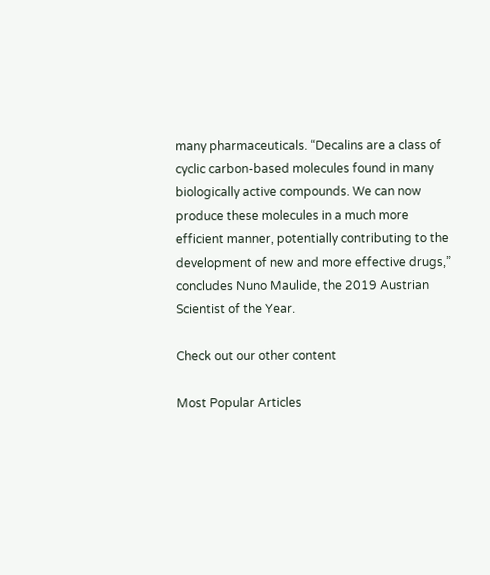many pharmaceuticals. “Decalins are a class of cyclic carbon-based molecules found in many biologically active compounds. We can now produce these molecules in a much more efficient manner, potentially contributing to the development of new and more effective drugs,” concludes Nuno Maulide, the 2019 Austrian Scientist of the Year.

Check out our other content

Most Popular Articles